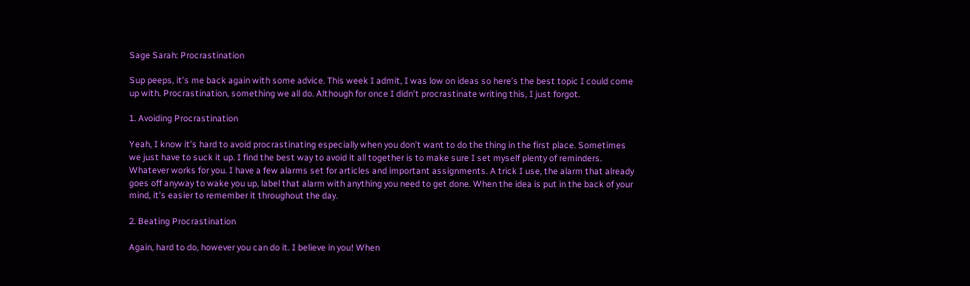Sage Sarah: Procrastination

Sup peeps, it’s me back again with some advice. This week I admit, I was low on ideas so here’s the best topic I could come up with. Procrastination, something we all do. Although for once I didn’t procrastinate writing this, I just forgot.

1. Avoiding Procrastination

Yeah, I know it’s hard to avoid procrastinating especially when you don’t want to do the thing in the first place. Sometimes we just have to suck it up. I find the best way to avoid it all together is to make sure I set myself plenty of reminders. Whatever works for you. I have a few alarms set for articles and important assignments. A trick I use, the alarm that already goes off anyway to wake you up, label that alarm with anything you need to get done. When the idea is put in the back of your mind, it’s easier to remember it throughout the day.

2. Beating Procrastination

Again, hard to do, however you can do it. I believe in you! When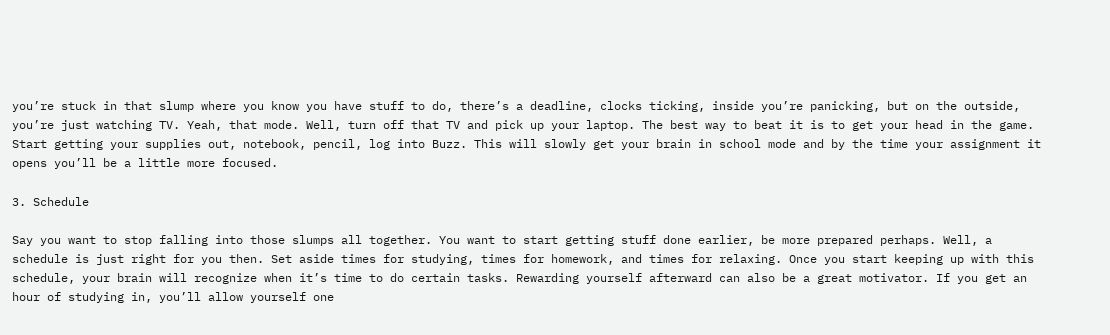you’re stuck in that slump where you know you have stuff to do, there’s a deadline, clocks ticking, inside you’re panicking, but on the outside, you’re just watching TV. Yeah, that mode. Well, turn off that TV and pick up your laptop. The best way to beat it is to get your head in the game. Start getting your supplies out, notebook, pencil, log into Buzz. This will slowly get your brain in school mode and by the time your assignment it opens you’ll be a little more focused.

3. Schedule

Say you want to stop falling into those slumps all together. You want to start getting stuff done earlier, be more prepared perhaps. Well, a schedule is just right for you then. Set aside times for studying, times for homework, and times for relaxing. Once you start keeping up with this schedule, your brain will recognize when it’s time to do certain tasks. Rewarding yourself afterward can also be a great motivator. If you get an hour of studying in, you’ll allow yourself one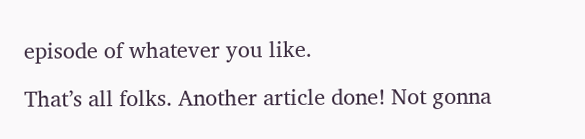episode of whatever you like.

That’s all folks. Another article done! Not gonna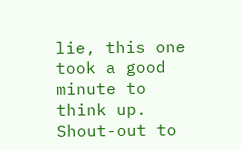lie, this one took a good minute to think up. Shout-out to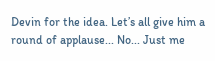Devin for the idea. Let’s all give him a round of applause... No... Just me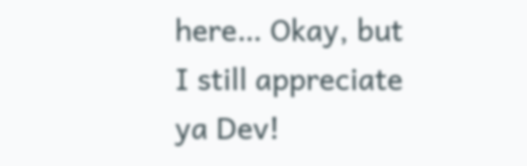here… Okay, but I still appreciate ya Dev!